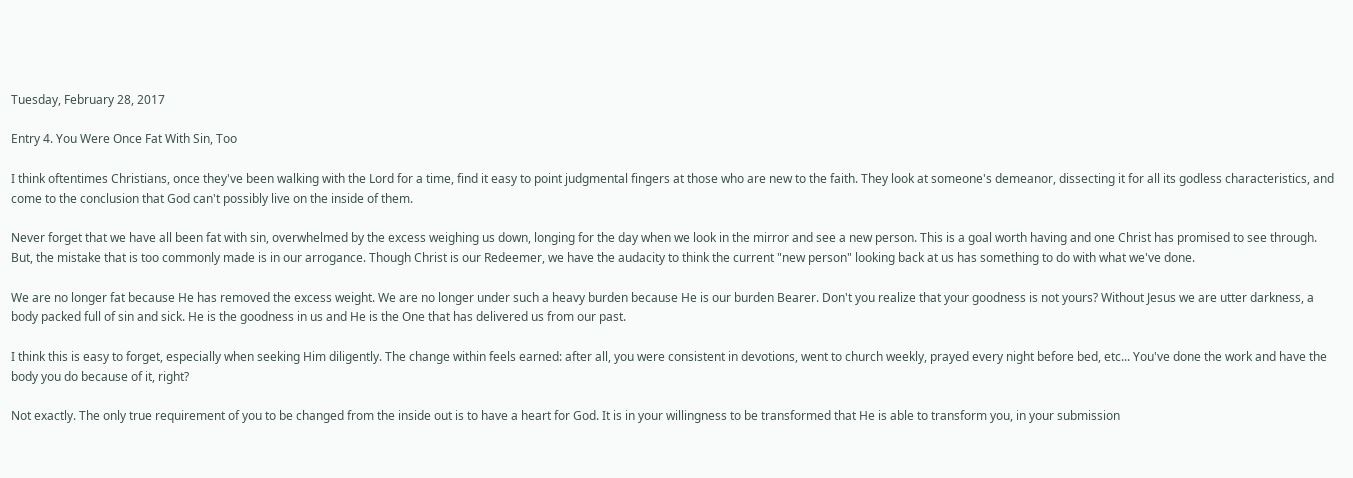Tuesday, February 28, 2017

Entry 4. You Were Once Fat With Sin, Too

I think oftentimes Christians, once they've been walking with the Lord for a time, find it easy to point judgmental fingers at those who are new to the faith. They look at someone's demeanor, dissecting it for all its godless characteristics, and come to the conclusion that God can't possibly live on the inside of them.

Never forget that we have all been fat with sin, overwhelmed by the excess weighing us down, longing for the day when we look in the mirror and see a new person. This is a goal worth having and one Christ has promised to see through. But, the mistake that is too commonly made is in our arrogance. Though Christ is our Redeemer, we have the audacity to think the current "new person" looking back at us has something to do with what we've done.

We are no longer fat because He has removed the excess weight. We are no longer under such a heavy burden because He is our burden Bearer. Don't you realize that your goodness is not yours? Without Jesus we are utter darkness, a body packed full of sin and sick. He is the goodness in us and He is the One that has delivered us from our past.

I think this is easy to forget, especially when seeking Him diligently. The change within feels earned: after all, you were consistent in devotions, went to church weekly, prayed every night before bed, etc... You've done the work and have the body you do because of it, right?

Not exactly. The only true requirement of you to be changed from the inside out is to have a heart for God. It is in your willingness to be transformed that He is able to transform you, in your submission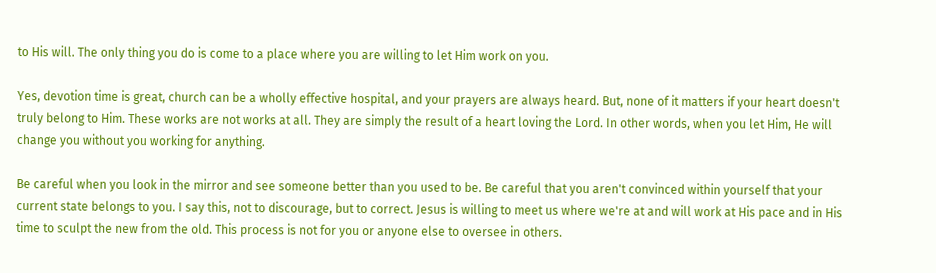to His will. The only thing you do is come to a place where you are willing to let Him work on you.

Yes, devotion time is great, church can be a wholly effective hospital, and your prayers are always heard. But, none of it matters if your heart doesn't truly belong to Him. These works are not works at all. They are simply the result of a heart loving the Lord. In other words, when you let Him, He will change you without you working for anything.

Be careful when you look in the mirror and see someone better than you used to be. Be careful that you aren't convinced within yourself that your current state belongs to you. I say this, not to discourage, but to correct. Jesus is willing to meet us where we're at and will work at His pace and in His time to sculpt the new from the old. This process is not for you or anyone else to oversee in others.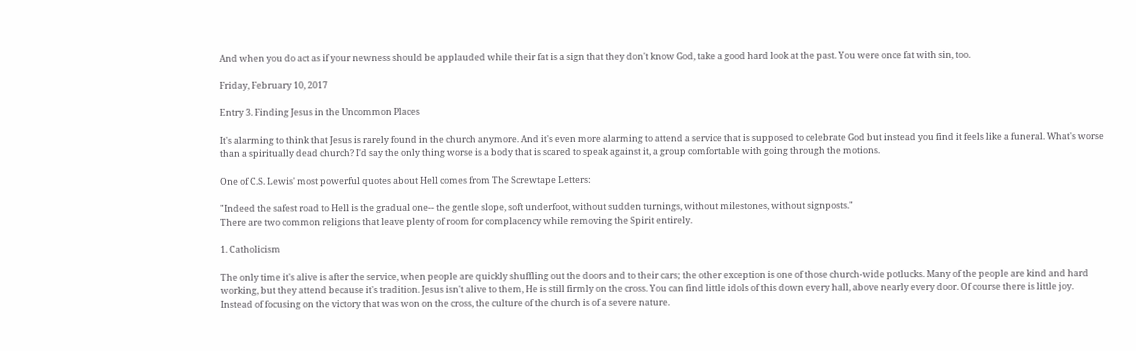And when you do act as if your newness should be applauded while their fat is a sign that they don't know God, take a good hard look at the past. You were once fat with sin, too.

Friday, February 10, 2017

Entry 3. Finding Jesus in the Uncommon Places

It's alarming to think that Jesus is rarely found in the church anymore. And it's even more alarming to attend a service that is supposed to celebrate God but instead you find it feels like a funeral. What's worse than a spiritually dead church? I'd say the only thing worse is a body that is scared to speak against it, a group comfortable with going through the motions.

One of C.S. Lewis' most powerful quotes about Hell comes from The Screwtape Letters:

"Indeed the safest road to Hell is the gradual one-- the gentle slope, soft underfoot, without sudden turnings, without milestones, without signposts."
There are two common religions that leave plenty of room for complacency while removing the Spirit entirely.

1. Catholicism

The only time it's alive is after the service, when people are quickly shuffling out the doors and to their cars; the other exception is one of those church-wide potlucks. Many of the people are kind and hard working, but they attend because it's tradition. Jesus isn't alive to them, He is still firmly on the cross. You can find little idols of this down every hall, above nearly every door. Of course there is little joy. Instead of focusing on the victory that was won on the cross, the culture of the church is of a severe nature.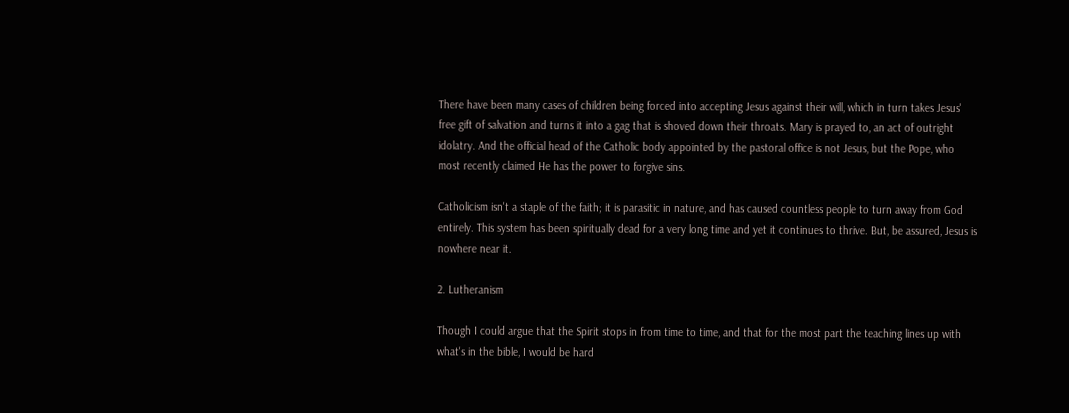There have been many cases of children being forced into accepting Jesus against their will, which in turn takes Jesus' free gift of salvation and turns it into a gag that is shoved down their throats. Mary is prayed to, an act of outright idolatry. And the official head of the Catholic body appointed by the pastoral office is not Jesus, but the Pope, who most recently claimed He has the power to forgive sins.

Catholicism isn't a staple of the faith; it is parasitic in nature, and has caused countless people to turn away from God entirely. This system has been spiritually dead for a very long time and yet it continues to thrive. But, be assured, Jesus is nowhere near it.

2. Lutheranism

Though I could argue that the Spirit stops in from time to time, and that for the most part the teaching lines up with what's in the bible, I would be hard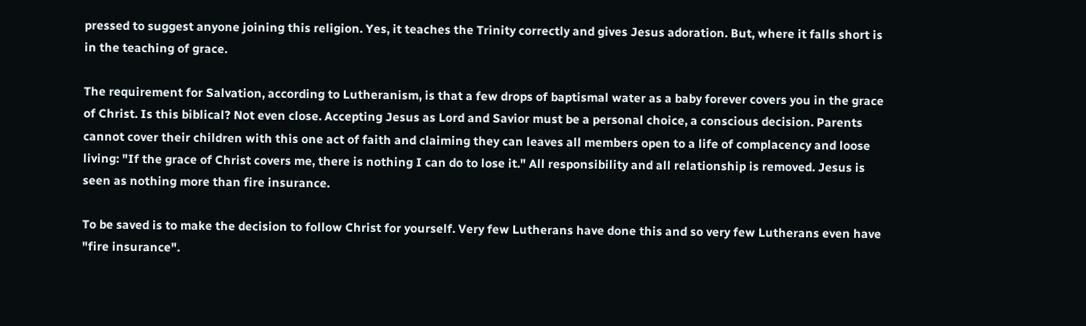pressed to suggest anyone joining this religion. Yes, it teaches the Trinity correctly and gives Jesus adoration. But, where it falls short is in the teaching of grace.

The requirement for Salvation, according to Lutheranism, is that a few drops of baptismal water as a baby forever covers you in the grace of Christ. Is this biblical? Not even close. Accepting Jesus as Lord and Savior must be a personal choice, a conscious decision. Parents cannot cover their children with this one act of faith and claiming they can leaves all members open to a life of complacency and loose living: "If the grace of Christ covers me, there is nothing I can do to lose it." All responsibility and all relationship is removed. Jesus is seen as nothing more than fire insurance.

To be saved is to make the decision to follow Christ for yourself. Very few Lutherans have done this and so very few Lutherans even have "fire insurance".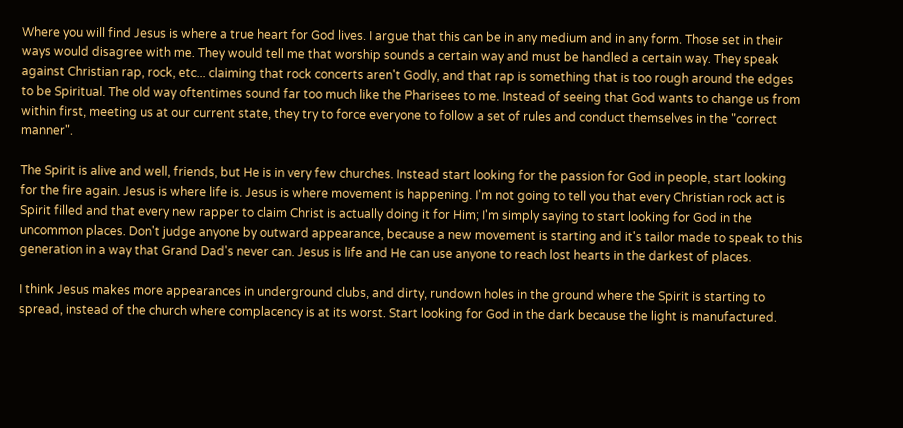Where you will find Jesus is where a true heart for God lives. I argue that this can be in any medium and in any form. Those set in their ways would disagree with me. They would tell me that worship sounds a certain way and must be handled a certain way. They speak against Christian rap, rock, etc... claiming that rock concerts aren't Godly, and that rap is something that is too rough around the edges to be Spiritual. The old way oftentimes sound far too much like the Pharisees to me. Instead of seeing that God wants to change us from within first, meeting us at our current state, they try to force everyone to follow a set of rules and conduct themselves in the "correct manner".

The Spirit is alive and well, friends, but He is in very few churches. Instead start looking for the passion for God in people, start looking for the fire again. Jesus is where life is. Jesus is where movement is happening. I'm not going to tell you that every Christian rock act is Spirit filled and that every new rapper to claim Christ is actually doing it for Him; I'm simply saying to start looking for God in the uncommon places. Don't judge anyone by outward appearance, because a new movement is starting and it's tailor made to speak to this generation in a way that Grand Dad's never can. Jesus is life and He can use anyone to reach lost hearts in the darkest of places.

I think Jesus makes more appearances in underground clubs, and dirty, rundown holes in the ground where the Spirit is starting to spread, instead of the church where complacency is at its worst. Start looking for God in the dark because the light is manufactured.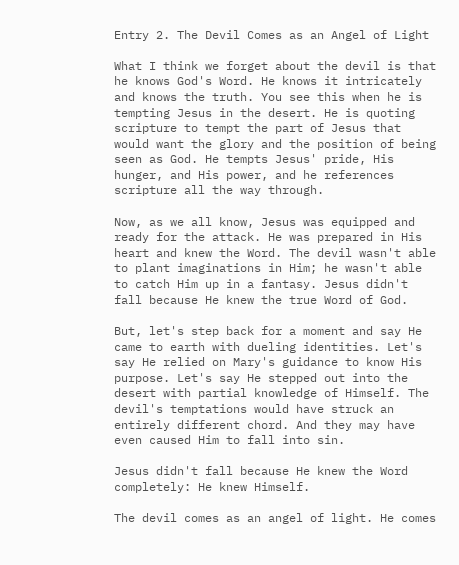Entry 2. The Devil Comes as an Angel of Light

What I think we forget about the devil is that he knows God's Word. He knows it intricately and knows the truth. You see this when he is tempting Jesus in the desert. He is quoting scripture to tempt the part of Jesus that would want the glory and the position of being seen as God. He tempts Jesus' pride, His hunger, and His power, and he references scripture all the way through.

Now, as we all know, Jesus was equipped and ready for the attack. He was prepared in His heart and knew the Word. The devil wasn't able to plant imaginations in Him; he wasn't able to catch Him up in a fantasy. Jesus didn't fall because He knew the true Word of God.

But, let's step back for a moment and say He came to earth with dueling identities. Let's say He relied on Mary's guidance to know His purpose. Let's say He stepped out into the desert with partial knowledge of Himself. The devil's temptations would have struck an entirely different chord. And they may have even caused Him to fall into sin.

Jesus didn't fall because He knew the Word completely: He knew Himself.

The devil comes as an angel of light. He comes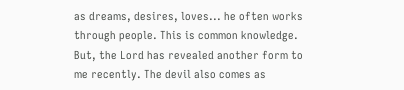as dreams, desires, loves... he often works through people. This is common knowledge. But, the Lord has revealed another form to me recently. The devil also comes as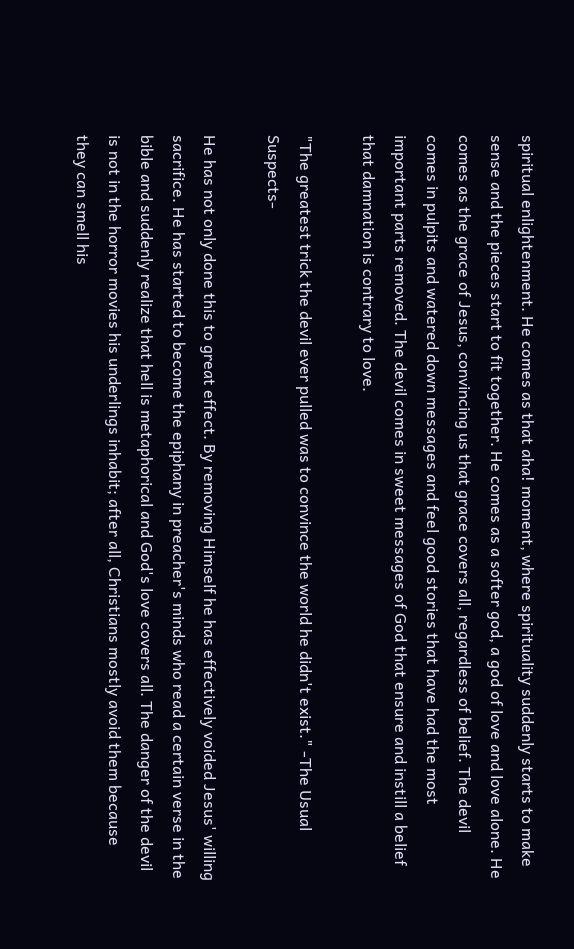spiritual enlightenment. He comes as that aha! moment, where spirituality suddenly starts to make sense and the pieces start to fit together. He comes as a softer god, a god of love and love alone. He comes as the grace of Jesus, convincing us that grace covers all, regardless of belief. The devil comes in pulpits and watered down messages and feel good stories that have had the most important parts removed. The devil comes in sweet messages of God that ensure and instill a belief that damnation is contrary to love.

"The greatest trick the devil ever pulled was to convince the world he didn't exist." -The Usual Suspects-

He has not only done this to great effect. By removing Himself he has effectively voided Jesus' willing sacrifice. He has started to become the epiphany in preacher's minds who read a certain verse in the bible and suddenly realize that hell is metaphorical and God's love covers all. The danger of the devil is not in the horror movies his underlings inhabit; after all, Christians mostly avoid them because they can smell his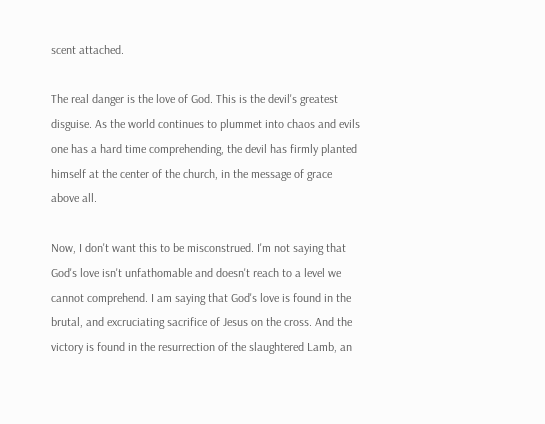scent attached.

The real danger is the love of God. This is the devil's greatest disguise. As the world continues to plummet into chaos and evils one has a hard time comprehending, the devil has firmly planted himself at the center of the church, in the message of grace above all.

Now, I don't want this to be misconstrued. I'm not saying that God's love isn't unfathomable and doesn't reach to a level we cannot comprehend. I am saying that God's love is found in the brutal, and excruciating sacrifice of Jesus on the cross. And the victory is found in the resurrection of the slaughtered Lamb, an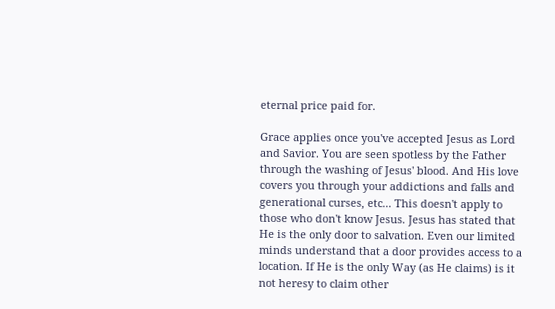eternal price paid for.

Grace applies once you've accepted Jesus as Lord and Savior. You are seen spotless by the Father through the washing of Jesus' blood. And His love covers you through your addictions and falls and generational curses, etc... This doesn't apply to those who don't know Jesus. Jesus has stated that He is the only door to salvation. Even our limited minds understand that a door provides access to a location. If He is the only Way (as He claims) is it not heresy to claim other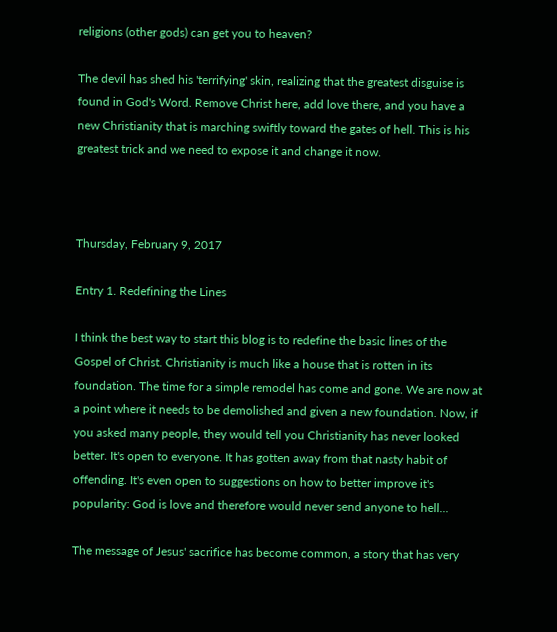religions (other gods) can get you to heaven?

The devil has shed his 'terrifying' skin, realizing that the greatest disguise is found in God's Word. Remove Christ here, add love there, and you have a new Christianity that is marching swiftly toward the gates of hell. This is his greatest trick and we need to expose it and change it now.



Thursday, February 9, 2017

Entry 1. Redefining the Lines

I think the best way to start this blog is to redefine the basic lines of the Gospel of Christ. Christianity is much like a house that is rotten in its foundation. The time for a simple remodel has come and gone. We are now at a point where it needs to be demolished and given a new foundation. Now, if you asked many people, they would tell you Christianity has never looked better. It's open to everyone. It has gotten away from that nasty habit of offending. It's even open to suggestions on how to better improve it's popularity: God is love and therefore would never send anyone to hell...

The message of Jesus' sacrifice has become common, a story that has very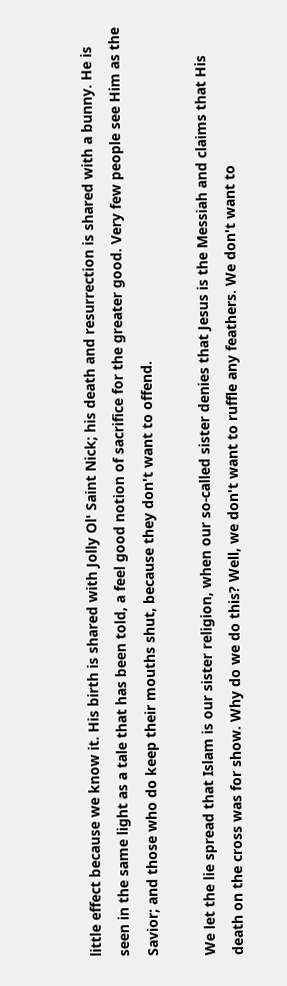little effect because we know it. His birth is shared with Jolly Ol' Saint Nick; his death and resurrection is shared with a bunny. He is seen in the same light as a tale that has been told, a feel good notion of sacrifice for the greater good. Very few people see Him as the Savior; and those who do keep their mouths shut, because they don't want to offend.

We let the lie spread that Islam is our sister religion, when our so-called sister denies that Jesus is the Messiah and claims that His death on the cross was for show. Why do we do this? Well, we don't want to ruffle any feathers. We don't want to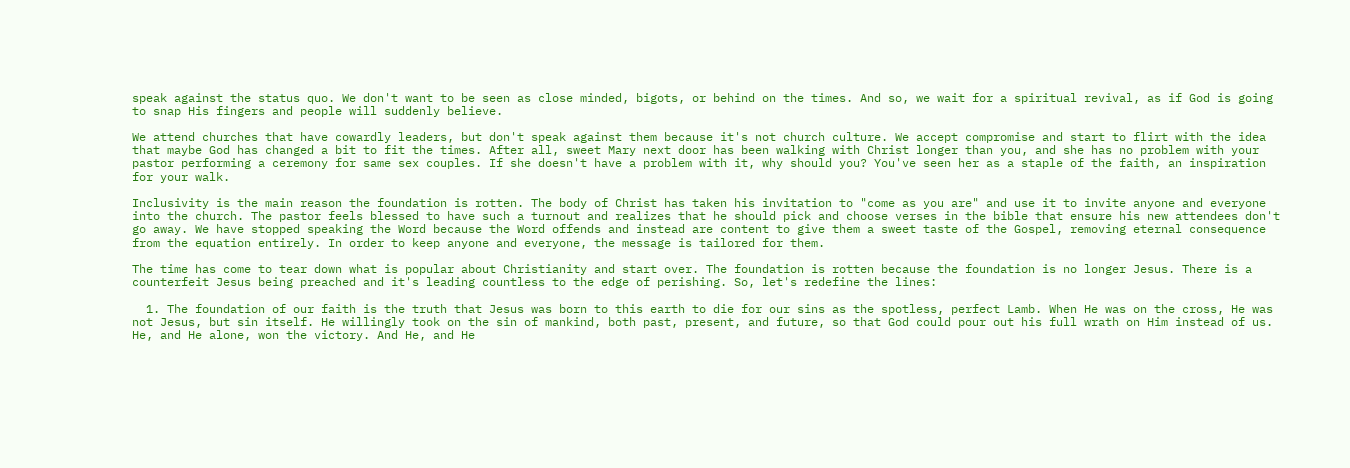speak against the status quo. We don't want to be seen as close minded, bigots, or behind on the times. And so, we wait for a spiritual revival, as if God is going to snap His fingers and people will suddenly believe.

We attend churches that have cowardly leaders, but don't speak against them because it's not church culture. We accept compromise and start to flirt with the idea that maybe God has changed a bit to fit the times. After all, sweet Mary next door has been walking with Christ longer than you, and she has no problem with your pastor performing a ceremony for same sex couples. If she doesn't have a problem with it, why should you? You've seen her as a staple of the faith, an inspiration for your walk.

Inclusivity is the main reason the foundation is rotten. The body of Christ has taken his invitation to "come as you are" and use it to invite anyone and everyone into the church. The pastor feels blessed to have such a turnout and realizes that he should pick and choose verses in the bible that ensure his new attendees don't go away. We have stopped speaking the Word because the Word offends and instead are content to give them a sweet taste of the Gospel, removing eternal consequence from the equation entirely. In order to keep anyone and everyone, the message is tailored for them.

The time has come to tear down what is popular about Christianity and start over. The foundation is rotten because the foundation is no longer Jesus. There is a counterfeit Jesus being preached and it's leading countless to the edge of perishing. So, let's redefine the lines:

  1. The foundation of our faith is the truth that Jesus was born to this earth to die for our sins as the spotless, perfect Lamb. When He was on the cross, He was not Jesus, but sin itself. He willingly took on the sin of mankind, both past, present, and future, so that God could pour out his full wrath on Him instead of us. He, and He alone, won the victory. And He, and He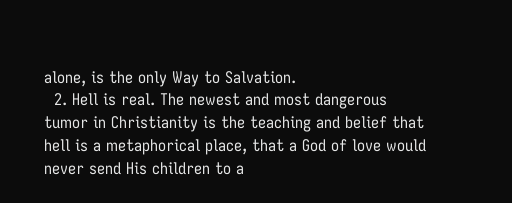alone, is the only Way to Salvation.
  2. Hell is real. The newest and most dangerous tumor in Christianity is the teaching and belief that hell is a metaphorical place, that a God of love would never send His children to a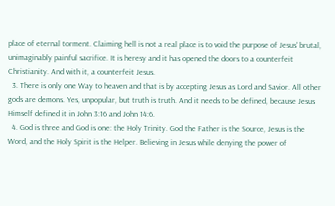place of eternal torment. Claiming hell is not a real place is to void the purpose of Jesus' brutal, unimaginably painful sacrifice. It is heresy and it has opened the doors to a counterfeit Christianity. And with it, a counterfeit Jesus.
  3. There is only one Way to heaven and that is by accepting Jesus as Lord and Savior. All other gods are demons. Yes, unpopular, but truth is truth. And it needs to be defined, because Jesus Himself defined it in John 3:16 and John 14:6.
  4. God is three and God is one: the Holy Trinity. God the Father is the Source, Jesus is the Word, and the Holy Spirit is the Helper. Believing in Jesus while denying the power of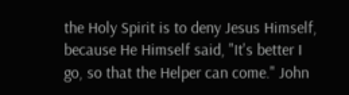the Holy Spirit is to deny Jesus Himself, because He Himself said, "It's better I go, so that the Helper can come." John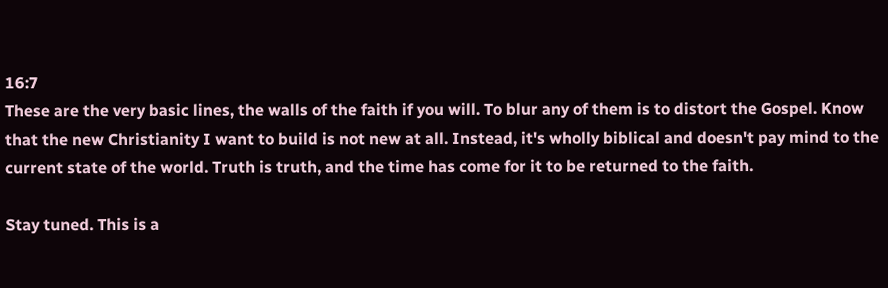16:7
These are the very basic lines, the walls of the faith if you will. To blur any of them is to distort the Gospel. Know that the new Christianity I want to build is not new at all. Instead, it's wholly biblical and doesn't pay mind to the current state of the world. Truth is truth, and the time has come for it to be returned to the faith.

Stay tuned. This is a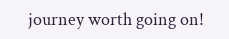journey worth going on!